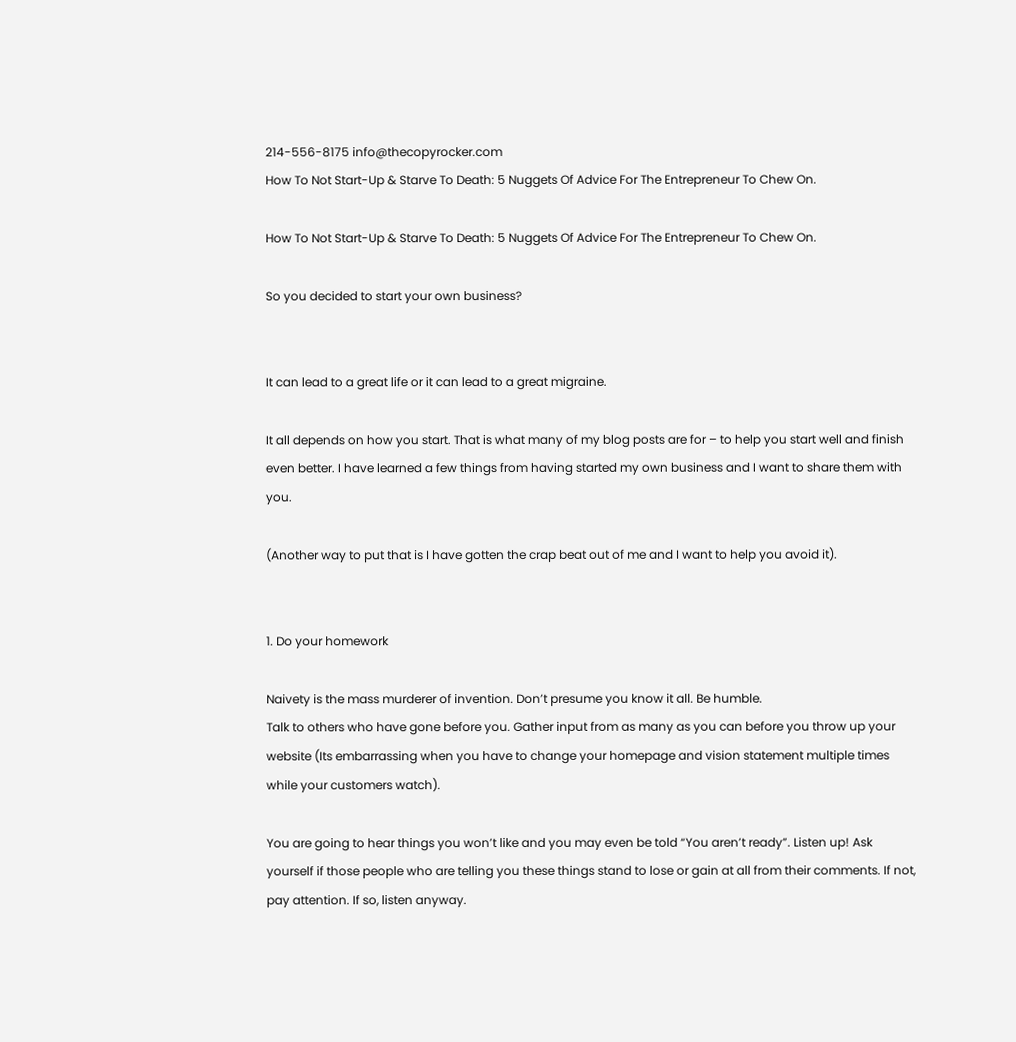214-556-8175 info@thecopyrocker.com
How To Not Start-Up & Starve To Death: 5 Nuggets Of Advice For The Entrepreneur To Chew On.

How To Not Start-Up & Starve To Death: 5 Nuggets Of Advice For The Entrepreneur To Chew On.

So you decided to start your own business?


It can lead to a great life or it can lead to a great migraine.

It all depends on how you start. That is what many of my blog posts are for – to help you start well and finish even better. I have learned a few things from having started my own business and I want to share them with you.

(Another way to put that is I have gotten the crap beat out of me and I want to help you avoid it).


1. Do your homework

Naivety is the mass murderer of invention. Don’t presume you know it all. Be humble.
Talk to others who have gone before you. Gather input from as many as you can before you throw up your website (Its embarrassing when you have to change your homepage and vision statement multiple times while your customers watch).

You are going to hear things you won’t like and you may even be told “You aren’t ready”. Listen up! Ask yourself if those people who are telling you these things stand to lose or gain at all from their comments. If not, pay attention. If so, listen anyway.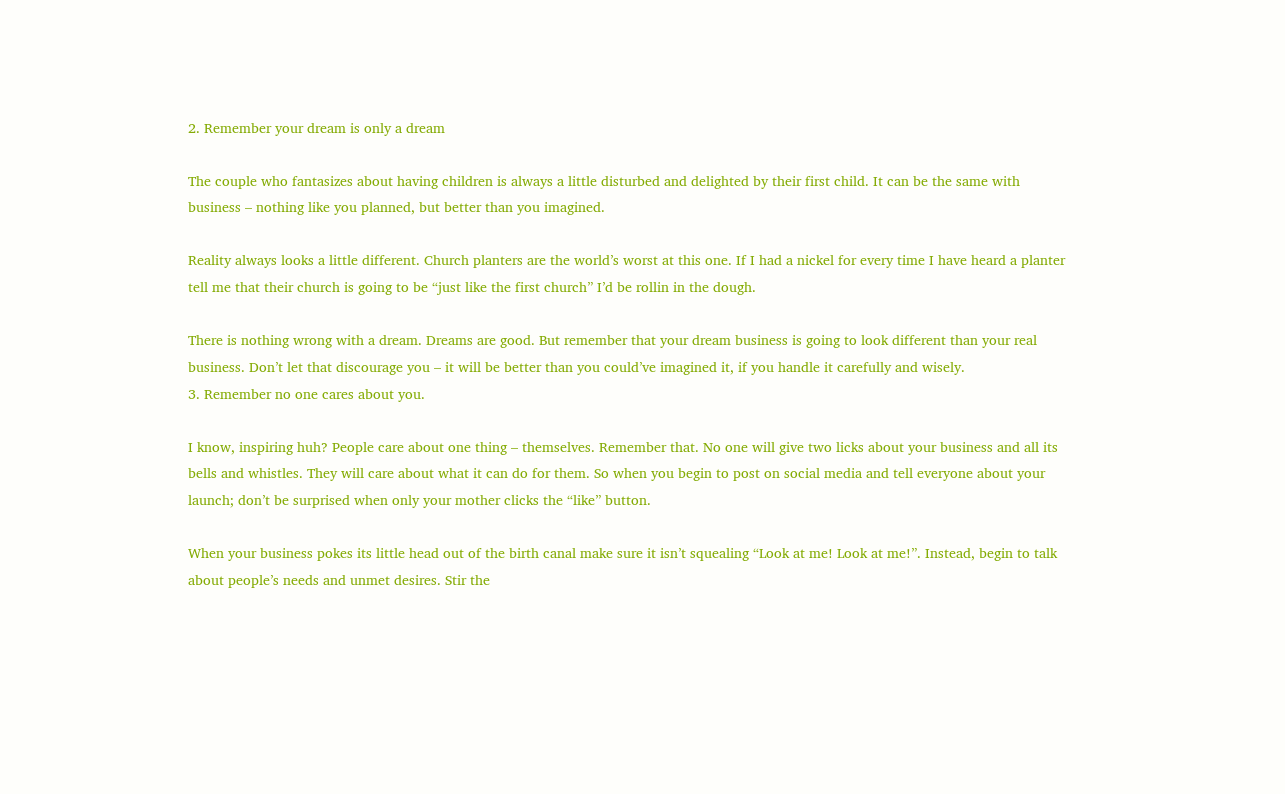2. Remember your dream is only a dream

The couple who fantasizes about having children is always a little disturbed and delighted by their first child. It can be the same with business – nothing like you planned, but better than you imagined.

Reality always looks a little different. Church planters are the world’s worst at this one. If I had a nickel for every time I have heard a planter tell me that their church is going to be “just like the first church” I’d be rollin in the dough.

There is nothing wrong with a dream. Dreams are good. But remember that your dream business is going to look different than your real business. Don’t let that discourage you – it will be better than you could’ve imagined it, if you handle it carefully and wisely.
3. Remember no one cares about you.

I know, inspiring huh? People care about one thing – themselves. Remember that. No one will give two licks about your business and all its bells and whistles. They will care about what it can do for them. So when you begin to post on social media and tell everyone about your launch; don’t be surprised when only your mother clicks the “like” button.

When your business pokes its little head out of the birth canal make sure it isn’t squealing “Look at me! Look at me!”. Instead, begin to talk about people’s needs and unmet desires. Stir the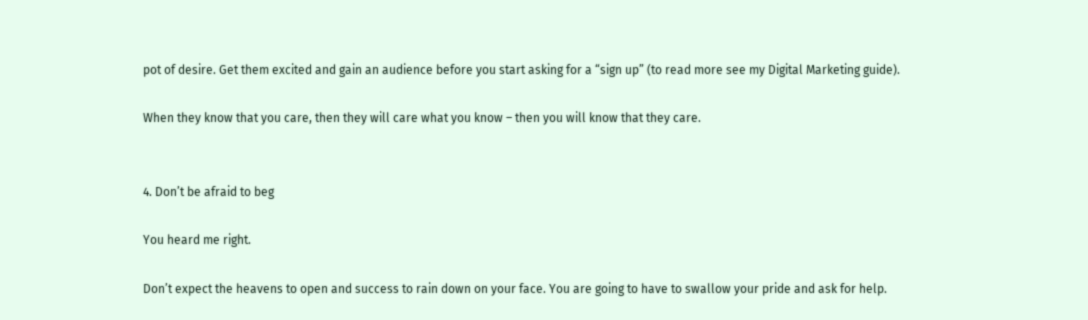pot of desire. Get them excited and gain an audience before you start asking for a “sign up” (to read more see my Digital Marketing guide).

When they know that you care, then they will care what you know – then you will know that they care.


4. Don’t be afraid to beg

You heard me right.

Don’t expect the heavens to open and success to rain down on your face. You are going to have to swallow your pride and ask for help.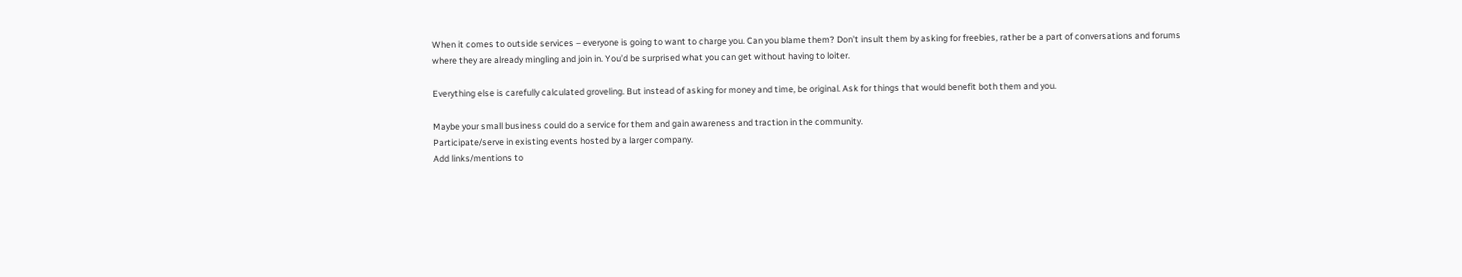When it comes to outside services – everyone is going to want to charge you. Can you blame them? Don’t insult them by asking for freebies, rather be a part of conversations and forums where they are already mingling and join in. You’d be surprised what you can get without having to loiter.

Everything else is carefully calculated groveling. But instead of asking for money and time, be original. Ask for things that would benefit both them and you.

Maybe your small business could do a service for them and gain awareness and traction in the community.
Participate/serve in existing events hosted by a larger company.
Add links/mentions to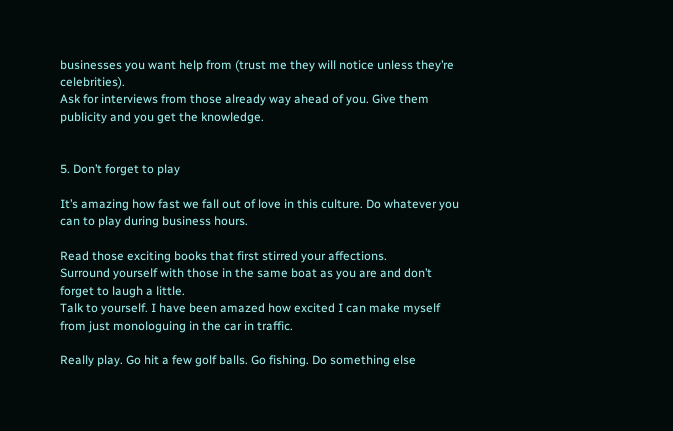businesses you want help from (trust me they will notice unless they’re celebrities).
Ask for interviews from those already way ahead of you. Give them publicity and you get the knowledge.


5. Don’t forget to play

It’s amazing how fast we fall out of love in this culture. Do whatever you can to play during business hours.

Read those exciting books that first stirred your affections.
Surround yourself with those in the same boat as you are and don’t forget to laugh a little.
Talk to yourself. I have been amazed how excited I can make myself from just monologuing in the car in traffic.

Really play. Go hit a few golf balls. Go fishing. Do something else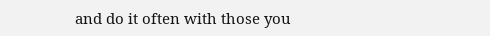and do it often with those you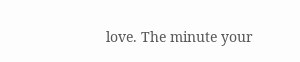love. The minute your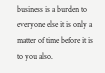business is a burden to everyone else it is only a matter of time before it is to you also.